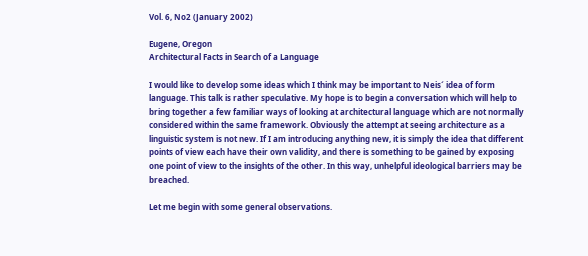Vol. 6, No2 (January 2002)

Eugene, Oregon
Architectural Facts in Search of a Language

I would like to develop some ideas which I think may be important to Neis´ idea of form language. This talk is rather speculative. My hope is to begin a conversation which will help to bring together a few familiar ways of looking at architectural language which are not normally considered within the same framework. Obviously the attempt at seeing architecture as a linguistic system is not new. If I am introducing anything new, it is simply the idea that different points of view each have their own validity, and there is something to be gained by exposing one point of view to the insights of the other. In this way, unhelpful ideological barriers may be breached.

Let me begin with some general observations.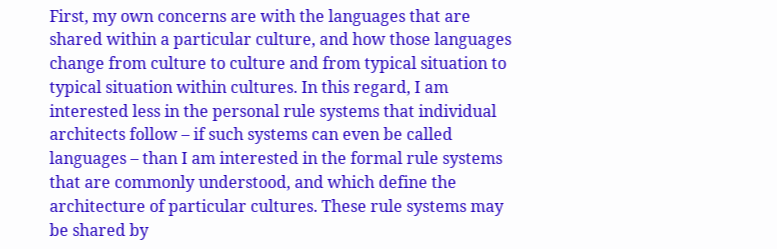First, my own concerns are with the languages that are shared within a particular culture, and how those languages change from culture to culture and from typical situation to typical situation within cultures. In this regard, I am interested less in the personal rule systems that individual architects follow – if such systems can even be called languages – than I am interested in the formal rule systems that are commonly understood, and which define the architecture of particular cultures. These rule systems may be shared by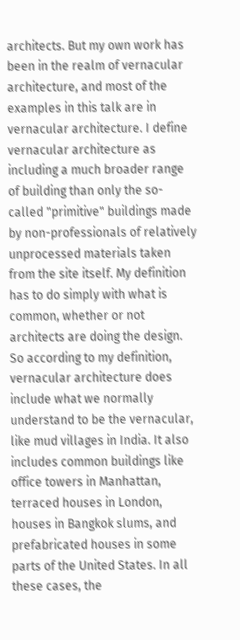architects. But my own work has been in the realm of vernacular architecture, and most of the examples in this talk are in vernacular architecture. I define vernacular architecture as including a much broader range of building than only the so-called "primitive" buildings made by non-professionals of relatively unprocessed materials taken from the site itself. My definition has to do simply with what is common, whether or not architects are doing the design. So according to my definition, vernacular architecture does include what we normally understand to be the vernacular, like mud villages in India. It also includes common buildings like office towers in Manhattan, terraced houses in London, houses in Bangkok slums, and prefabricated houses in some parts of the United States. In all these cases, the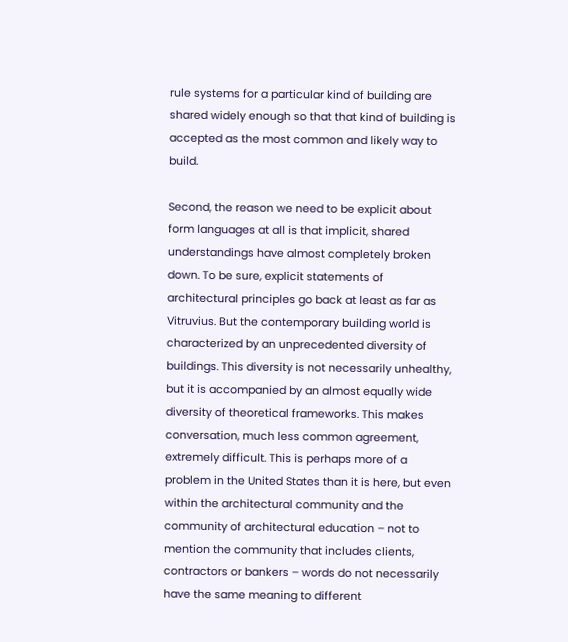rule systems for a particular kind of building are shared widely enough so that that kind of building is accepted as the most common and likely way to build.

Second, the reason we need to be explicit about form languages at all is that implicit, shared understandings have almost completely broken down. To be sure, explicit statements of architectural principles go back at least as far as Vitruvius. But the contemporary building world is characterized by an unprecedented diversity of buildings. This diversity is not necessarily unhealthy, but it is accompanied by an almost equally wide diversity of theoretical frameworks. This makes conversation, much less common agreement, extremely difficult. This is perhaps more of a problem in the United States than it is here, but even within the architectural community and the community of architectural education – not to mention the community that includes clients, contractors or bankers – words do not necessarily have the same meaning to different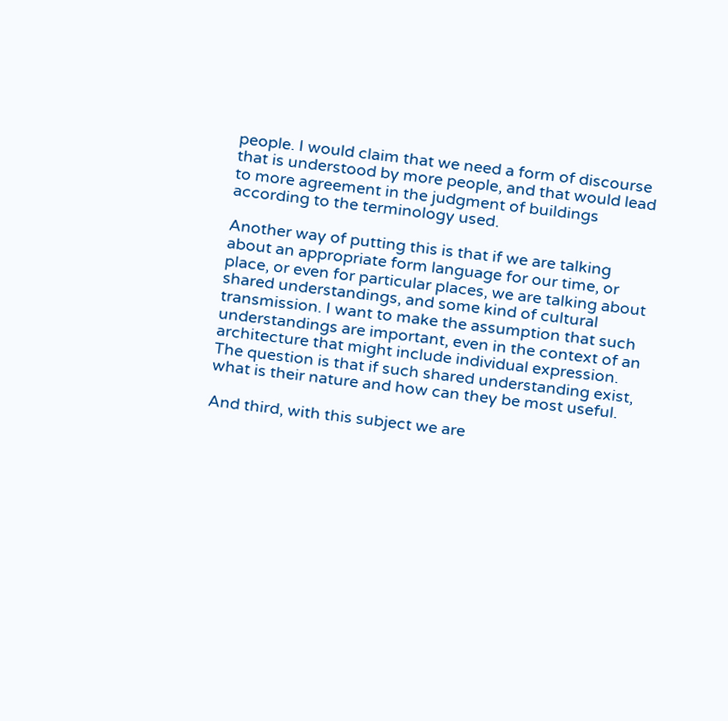people. I would claim that we need a form of discourse that is understood by more people, and that would lead to more agreement in the judgment of buildings according to the terminology used.

Another way of putting this is that if we are talking about an appropriate form language for our time, or place, or even for particular places, we are talking about shared understandings, and some kind of cultural transmission. I want to make the assumption that such understandings are important, even in the context of an architecture that might include individual expression. The question is that if such shared understanding exist, what is their nature and how can they be most useful.

And third, with this subject we are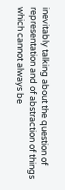inevitably talking about the question of representation and of abstraction of things which cannot always be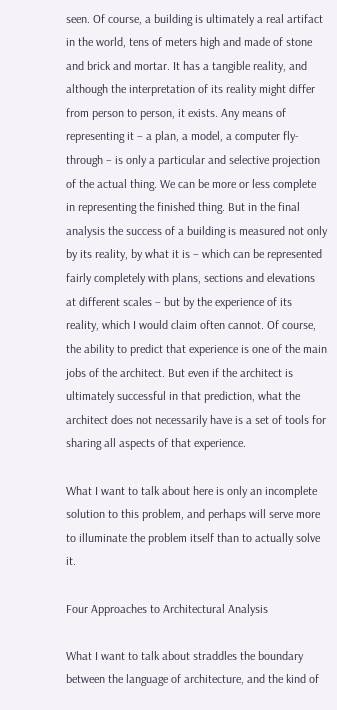seen. Of course, a building is ultimately a real artifact in the world, tens of meters high and made of stone and brick and mortar. It has a tangible reality, and although the interpretation of its reality might differ from person to person, it exists. Any means of representing it – a plan, a model, a computer fly-through – is only a particular and selective projection of the actual thing. We can be more or less complete in representing the finished thing. But in the final analysis the success of a building is measured not only by its reality, by what it is – which can be represented fairly completely with plans, sections and elevations at different scales – but by the experience of its reality, which I would claim often cannot. Of course, the ability to predict that experience is one of the main jobs of the architect. But even if the architect is ultimately successful in that prediction, what the architect does not necessarily have is a set of tools for sharing all aspects of that experience.

What I want to talk about here is only an incomplete solution to this problem, and perhaps will serve more to illuminate the problem itself than to actually solve it.

Four Approaches to Architectural Analysis

What I want to talk about straddles the boundary between the language of architecture, and the kind of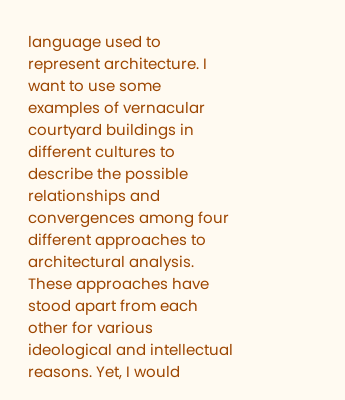language used to represent architecture. I want to use some examples of vernacular courtyard buildings in different cultures to describe the possible relationships and convergences among four different approaches to architectural analysis. These approaches have stood apart from each other for various ideological and intellectual reasons. Yet, I would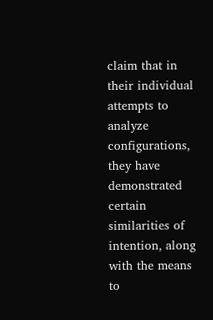claim that in their individual attempts to analyze configurations, they have demonstrated certain similarities of intention, along with the means to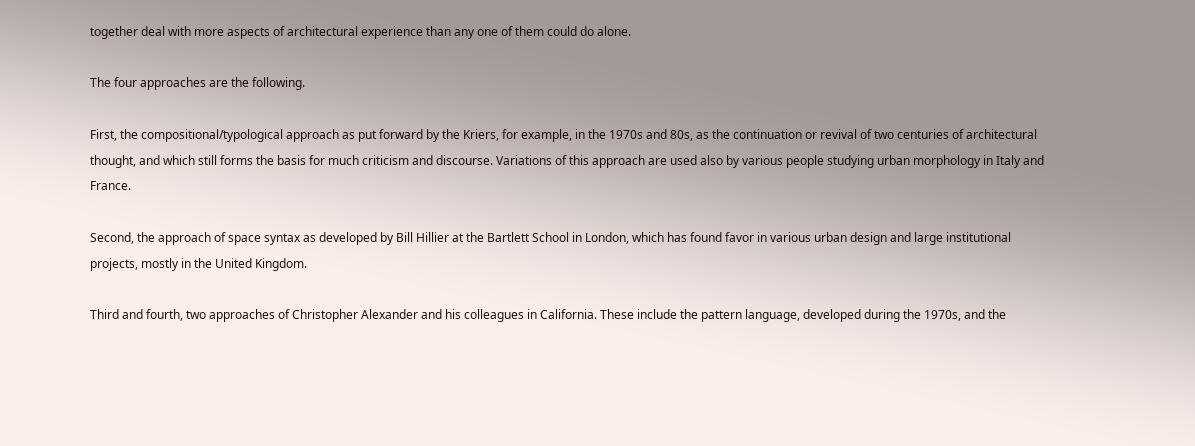together deal with more aspects of architectural experience than any one of them could do alone.

The four approaches are the following.

First, the compositional/typological approach as put forward by the Kriers, for example, in the 1970s and 80s, as the continuation or revival of two centuries of architectural thought, and which still forms the basis for much criticism and discourse. Variations of this approach are used also by various people studying urban morphology in Italy and France.

Second, the approach of space syntax as developed by Bill Hillier at the Bartlett School in London, which has found favor in various urban design and large institutional projects, mostly in the United Kingdom.

Third and fourth, two approaches of Christopher Alexander and his colleagues in California. These include the pattern language, developed during the 1970s, and the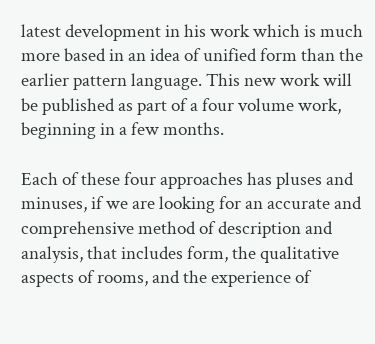latest development in his work which is much more based in an idea of unified form than the earlier pattern language. This new work will be published as part of a four volume work, beginning in a few months.

Each of these four approaches has pluses and minuses, if we are looking for an accurate and comprehensive method of description and analysis, that includes form, the qualitative aspects of rooms, and the experience of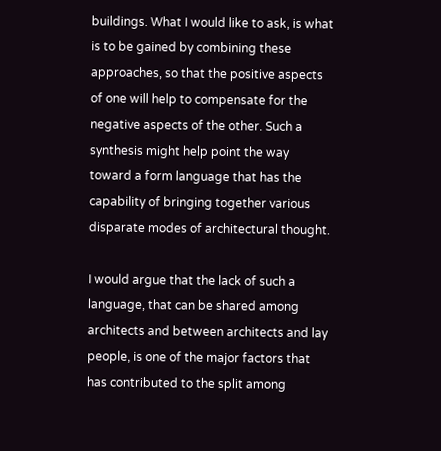buildings. What I would like to ask, is what is to be gained by combining these approaches, so that the positive aspects of one will help to compensate for the negative aspects of the other. Such a synthesis might help point the way toward a form language that has the capability of bringing together various disparate modes of architectural thought.

I would argue that the lack of such a language, that can be shared among architects and between architects and lay people, is one of the major factors that has contributed to the split among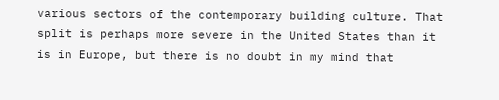various sectors of the contemporary building culture. That split is perhaps more severe in the United States than it is in Europe, but there is no doubt in my mind that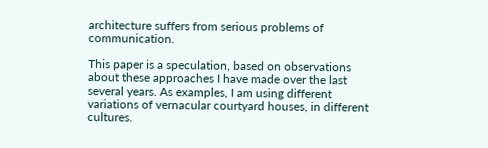architecture suffers from serious problems of communication.

This paper is a speculation, based on observations about these approaches I have made over the last several years. As examples, I am using different variations of vernacular courtyard houses, in different cultures.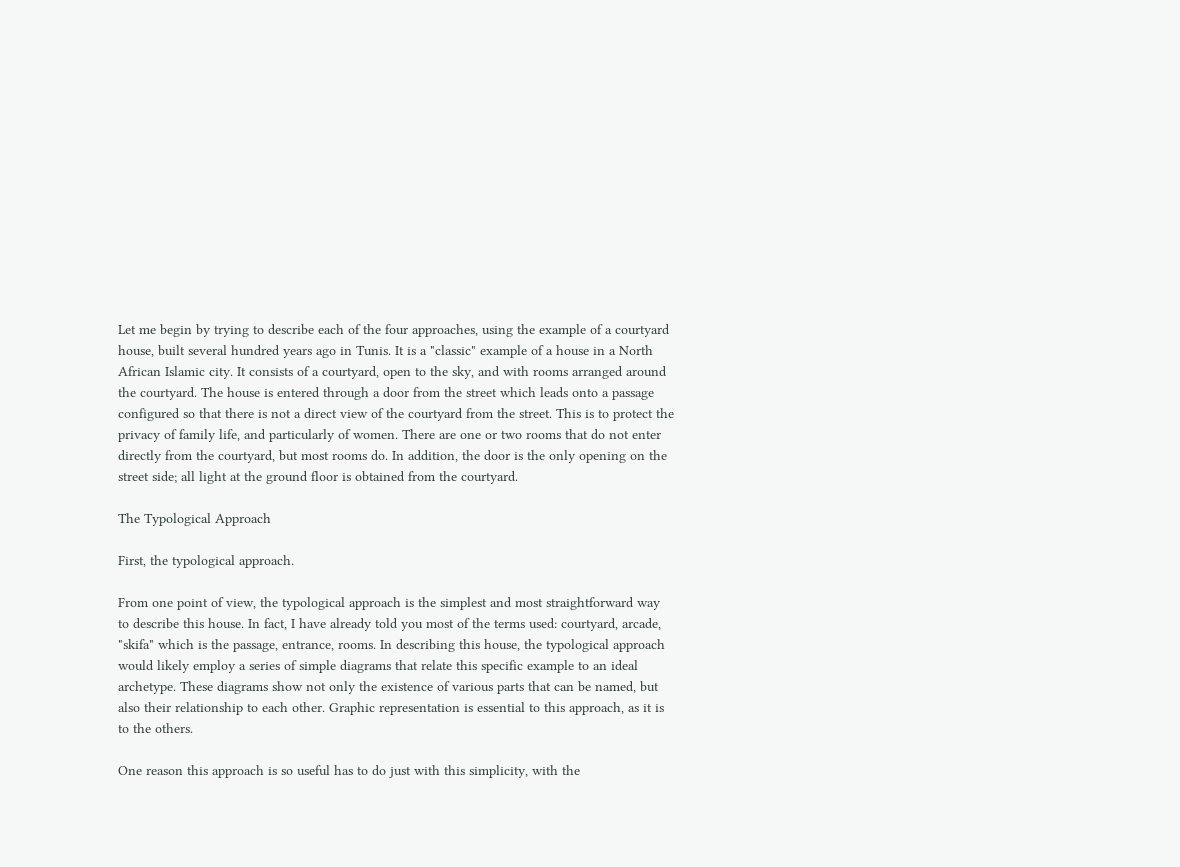Let me begin by trying to describe each of the four approaches, using the example of a courtyard house, built several hundred years ago in Tunis. It is a "classic" example of a house in a North African Islamic city. It consists of a courtyard, open to the sky, and with rooms arranged around the courtyard. The house is entered through a door from the street which leads onto a passage configured so that there is not a direct view of the courtyard from the street. This is to protect the privacy of family life, and particularly of women. There are one or two rooms that do not enter directly from the courtyard, but most rooms do. In addition, the door is the only opening on the street side; all light at the ground floor is obtained from the courtyard.

The Typological Approach

First, the typological approach.

From one point of view, the typological approach is the simplest and most straightforward way to describe this house. In fact, I have already told you most of the terms used: courtyard, arcade, "skifa" which is the passage, entrance, rooms. In describing this house, the typological approach would likely employ a series of simple diagrams that relate this specific example to an ideal archetype. These diagrams show not only the existence of various parts that can be named, but also their relationship to each other. Graphic representation is essential to this approach, as it is to the others.

One reason this approach is so useful has to do just with this simplicity, with the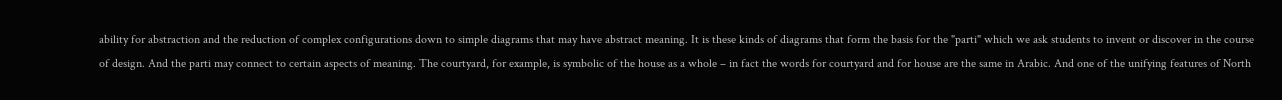ability for abstraction and the reduction of complex configurations down to simple diagrams that may have abstract meaning. It is these kinds of diagrams that form the basis for the "parti" which we ask students to invent or discover in the course of design. And the parti may connect to certain aspects of meaning. The courtyard, for example, is symbolic of the house as a whole – in fact the words for courtyard and for house are the same in Arabic. And one of the unifying features of North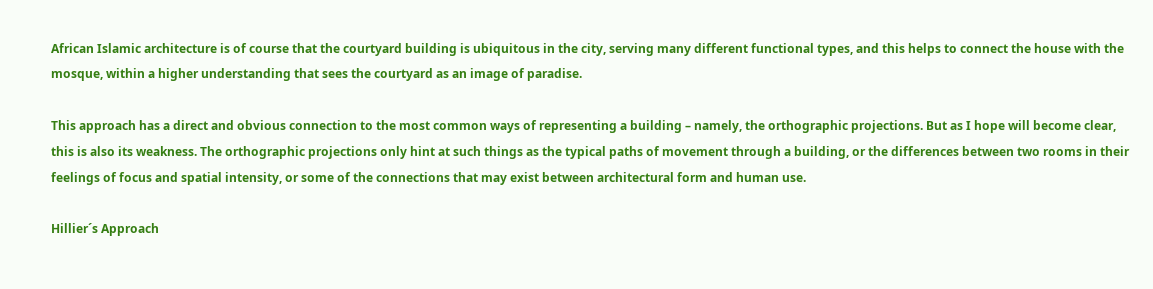African Islamic architecture is of course that the courtyard building is ubiquitous in the city, serving many different functional types, and this helps to connect the house with the mosque, within a higher understanding that sees the courtyard as an image of paradise.

This approach has a direct and obvious connection to the most common ways of representing a building – namely, the orthographic projections. But as I hope will become clear, this is also its weakness. The orthographic projections only hint at such things as the typical paths of movement through a building, or the differences between two rooms in their feelings of focus and spatial intensity, or some of the connections that may exist between architectural form and human use.

Hillier´s Approach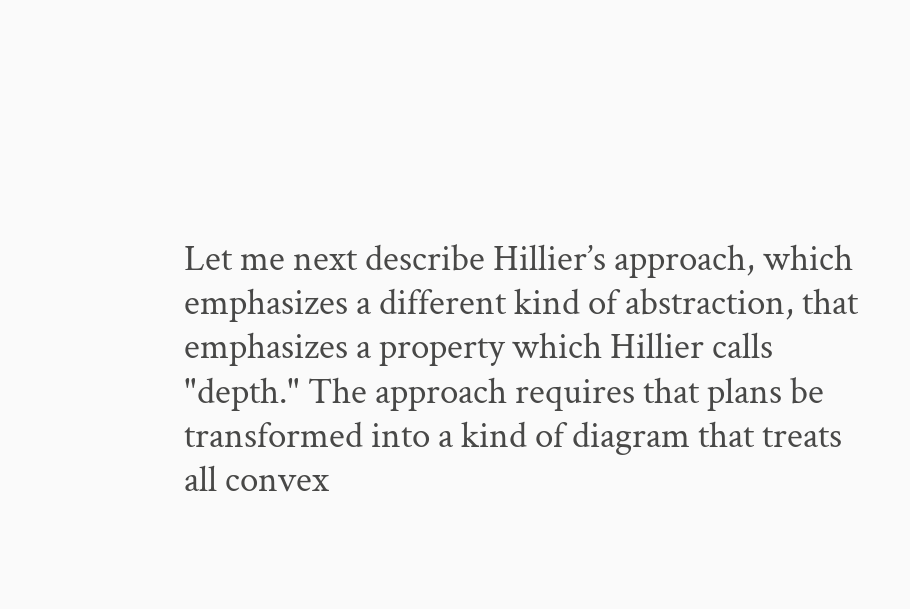Let me next describe Hillier’s approach, which emphasizes a different kind of abstraction, that emphasizes a property which Hillier calls "depth." The approach requires that plans be transformed into a kind of diagram that treats all convex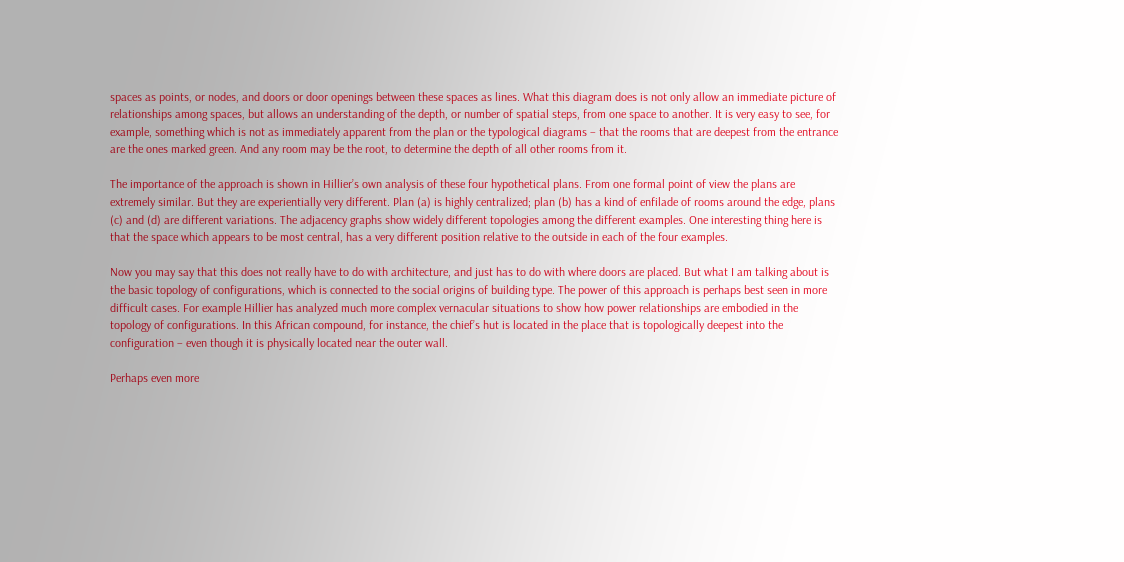spaces as points, or nodes, and doors or door openings between these spaces as lines. What this diagram does is not only allow an immediate picture of relationships among spaces, but allows an understanding of the depth, or number of spatial steps, from one space to another. It is very easy to see, for example, something which is not as immediately apparent from the plan or the typological diagrams – that the rooms that are deepest from the entrance are the ones marked green. And any room may be the root, to determine the depth of all other rooms from it.

The importance of the approach is shown in Hillier’s own analysis of these four hypothetical plans. From one formal point of view the plans are extremely similar. But they are experientially very different. Plan (a) is highly centralized; plan (b) has a kind of enfilade of rooms around the edge, plans (c) and (d) are different variations. The adjacency graphs show widely different topologies among the different examples. One interesting thing here is that the space which appears to be most central, has a very different position relative to the outside in each of the four examples.

Now you may say that this does not really have to do with architecture, and just has to do with where doors are placed. But what I am talking about is the basic topology of configurations, which is connected to the social origins of building type. The power of this approach is perhaps best seen in more difficult cases. For example Hillier has analyzed much more complex vernacular situations to show how power relationships are embodied in the topology of configurations. In this African compound, for instance, the chief’s hut is located in the place that is topologically deepest into the configuration – even though it is physically located near the outer wall.

Perhaps even more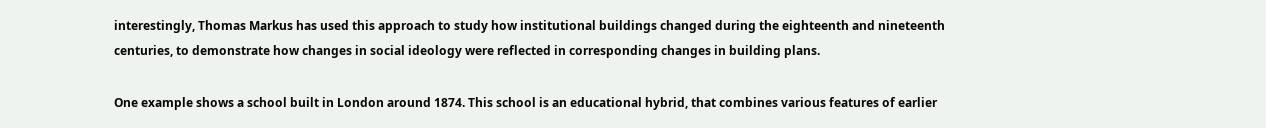interestingly, Thomas Markus has used this approach to study how institutional buildings changed during the eighteenth and nineteenth centuries, to demonstrate how changes in social ideology were reflected in corresponding changes in building plans.

One example shows a school built in London around 1874. This school is an educational hybrid, that combines various features of earlier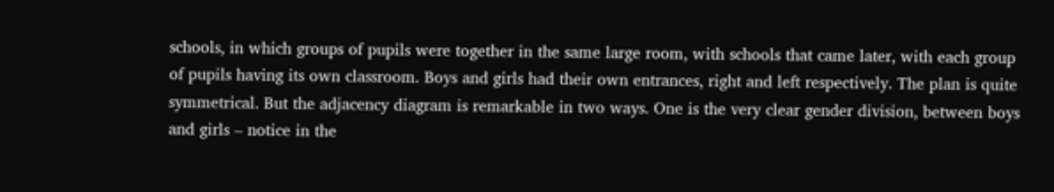schools, in which groups of pupils were together in the same large room, with schools that came later, with each group of pupils having its own classroom. Boys and girls had their own entrances, right and left respectively. The plan is quite symmetrical. But the adjacency diagram is remarkable in two ways. One is the very clear gender division, between boys and girls – notice in the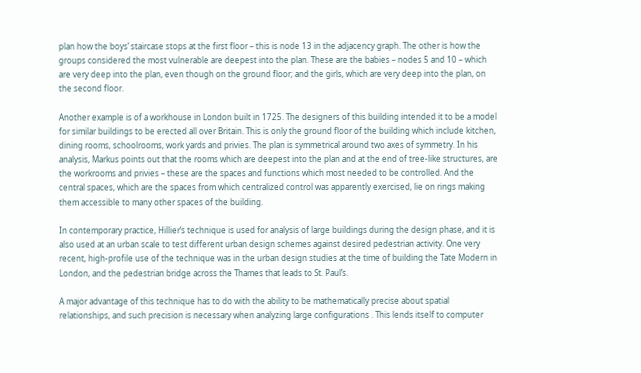plan how the boys’ staircase stops at the first floor – this is node 13 in the adjacency graph. The other is how the groups considered the most vulnerable are deepest into the plan. These are the babies – nodes 5 and 10 – which are very deep into the plan, even though on the ground floor; and the girls, which are very deep into the plan, on the second floor.

Another example is of a workhouse in London built in 1725. The designers of this building intended it to be a model for similar buildings to be erected all over Britain. This is only the ground floor of the building which include kitchen, dining rooms, schoolrooms, work yards and privies. The plan is symmetrical around two axes of symmetry. In his analysis, Markus points out that the rooms which are deepest into the plan and at the end of tree-like structures, are the workrooms and privies – these are the spaces and functions which most needed to be controlled. And the central spaces, which are the spaces from which centralized control was apparently exercised, lie on rings making them accessible to many other spaces of the building.

In contemporary practice, Hillier’s technique is used for analysis of large buildings during the design phase, and it is also used at an urban scale to test different urban design schemes against desired pedestrian activity. One very recent, high-profile use of the technique was in the urban design studies at the time of building the Tate Modern in London, and the pedestrian bridge across the Thames that leads to St. Paul’s.

A major advantage of this technique has to do with the ability to be mathematically precise about spatial relationships, and such precision is necessary when analyzing large configurations . This lends itself to computer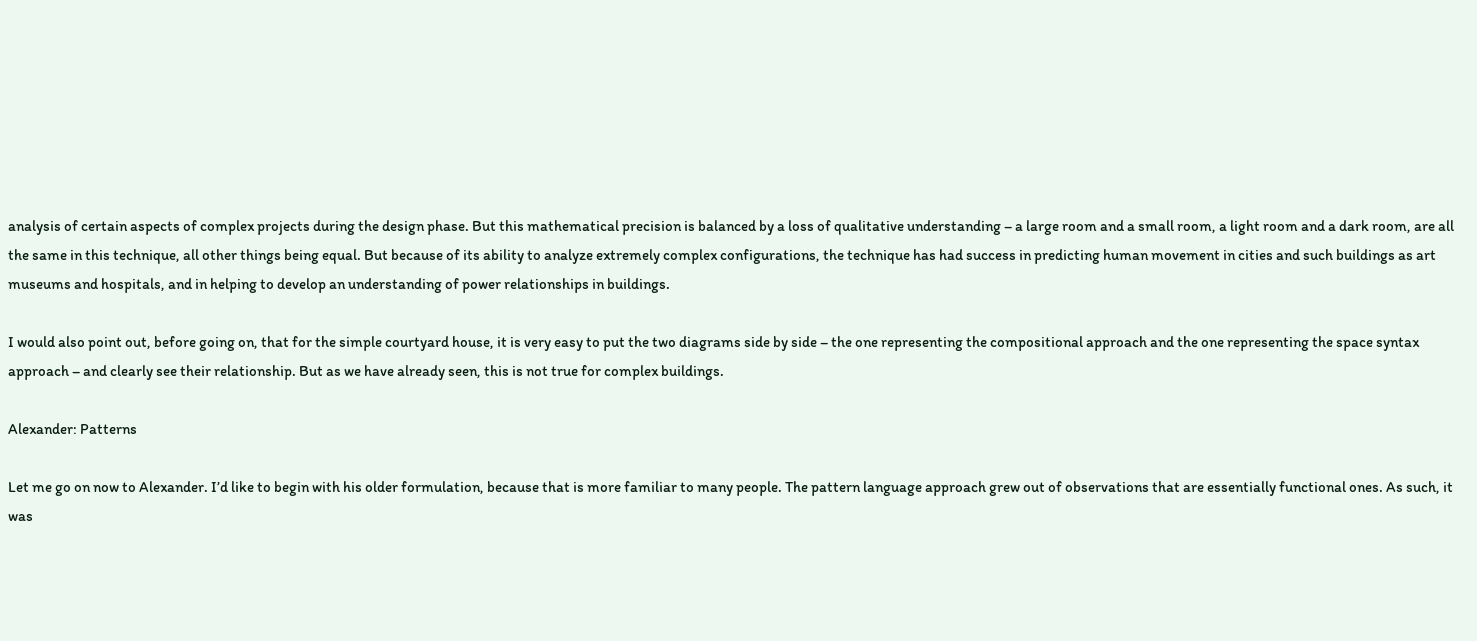analysis of certain aspects of complex projects during the design phase. But this mathematical precision is balanced by a loss of qualitative understanding – a large room and a small room, a light room and a dark room, are all the same in this technique, all other things being equal. But because of its ability to analyze extremely complex configurations, the technique has had success in predicting human movement in cities and such buildings as art museums and hospitals, and in helping to develop an understanding of power relationships in buildings.

I would also point out, before going on, that for the simple courtyard house, it is very easy to put the two diagrams side by side – the one representing the compositional approach and the one representing the space syntax approach – and clearly see their relationship. But as we have already seen, this is not true for complex buildings.

Alexander: Patterns

Let me go on now to Alexander. I’d like to begin with his older formulation, because that is more familiar to many people. The pattern language approach grew out of observations that are essentially functional ones. As such, it was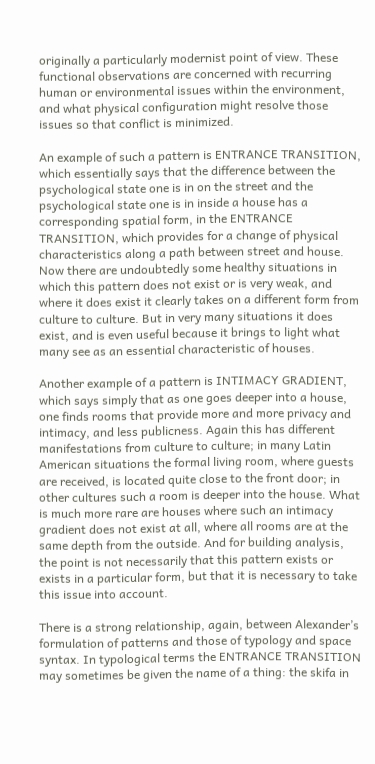originally a particularly modernist point of view. These functional observations are concerned with recurring human or environmental issues within the environment, and what physical configuration might resolve those issues so that conflict is minimized.

An example of such a pattern is ENTRANCE TRANSITION, which essentially says that the difference between the psychological state one is in on the street and the psychological state one is in inside a house has a corresponding spatial form, in the ENTRANCE TRANSITION, which provides for a change of physical characteristics along a path between street and house. Now there are undoubtedly some healthy situations in which this pattern does not exist or is very weak, and where it does exist it clearly takes on a different form from culture to culture. But in very many situations it does exist, and is even useful because it brings to light what many see as an essential characteristic of houses.

Another example of a pattern is INTIMACY GRADIENT, which says simply that as one goes deeper into a house, one finds rooms that provide more and more privacy and intimacy, and less publicness. Again this has different manifestations from culture to culture; in many Latin American situations the formal living room, where guests are received, is located quite close to the front door; in other cultures such a room is deeper into the house. What is much more rare are houses where such an intimacy gradient does not exist at all, where all rooms are at the same depth from the outside. And for building analysis, the point is not necessarily that this pattern exists or exists in a particular form, but that it is necessary to take this issue into account.

There is a strong relationship, again, between Alexander’s formulation of patterns and those of typology and space syntax. In typological terms the ENTRANCE TRANSITION may sometimes be given the name of a thing: the skifa in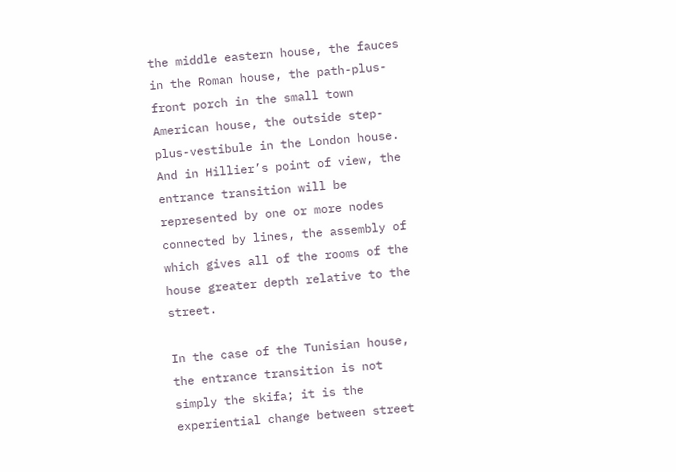the middle eastern house, the fauces in the Roman house, the path-plus-front porch in the small town American house, the outside step-plus-vestibule in the London house. And in Hillier’s point of view, the entrance transition will be represented by one or more nodes connected by lines, the assembly of which gives all of the rooms of the house greater depth relative to the street.

In the case of the Tunisian house, the entrance transition is not simply the skifa; it is the experiential change between street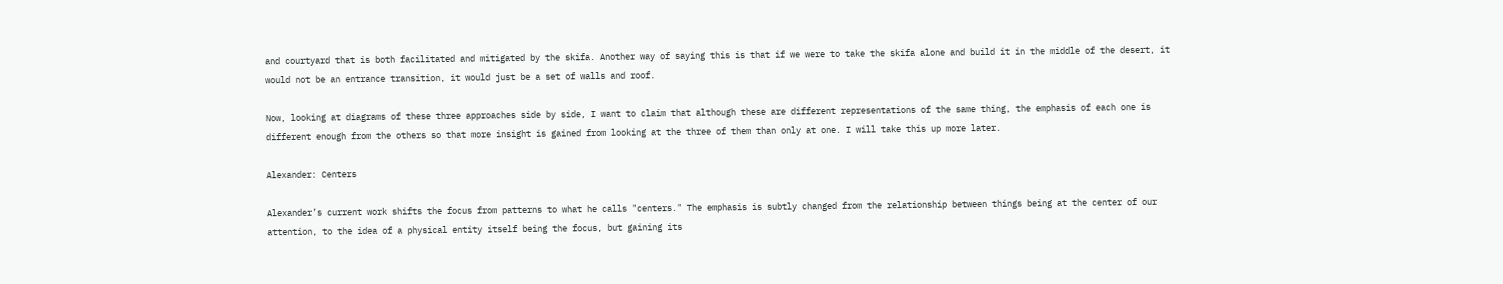and courtyard that is both facilitated and mitigated by the skifa. Another way of saying this is that if we were to take the skifa alone and build it in the middle of the desert, it would not be an entrance transition, it would just be a set of walls and roof.

Now, looking at diagrams of these three approaches side by side, I want to claim that although these are different representations of the same thing, the emphasis of each one is different enough from the others so that more insight is gained from looking at the three of them than only at one. I will take this up more later.

Alexander: Centers

Alexander’s current work shifts the focus from patterns to what he calls "centers." The emphasis is subtly changed from the relationship between things being at the center of our attention, to the idea of a physical entity itself being the focus, but gaining its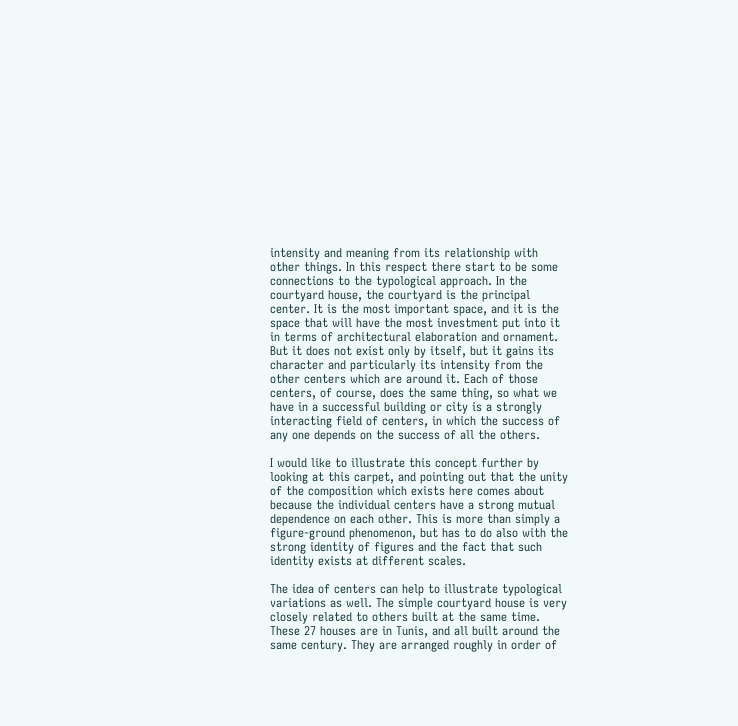intensity and meaning from its relationship with other things. In this respect there start to be some connections to the typological approach. In the courtyard house, the courtyard is the principal center. It is the most important space, and it is the space that will have the most investment put into it in terms of architectural elaboration and ornament. But it does not exist only by itself, but it gains its character and particularly its intensity from the other centers which are around it. Each of those centers, of course, does the same thing, so what we have in a successful building or city is a strongly interacting field of centers, in which the success of any one depends on the success of all the others.

I would like to illustrate this concept further by looking at this carpet, and pointing out that the unity of the composition which exists here comes about because the individual centers have a strong mutual dependence on each other. This is more than simply a figure-ground phenomenon, but has to do also with the strong identity of figures and the fact that such identity exists at different scales.

The idea of centers can help to illustrate typological variations as well. The simple courtyard house is very closely related to others built at the same time. These 27 houses are in Tunis, and all built around the same century. They are arranged roughly in order of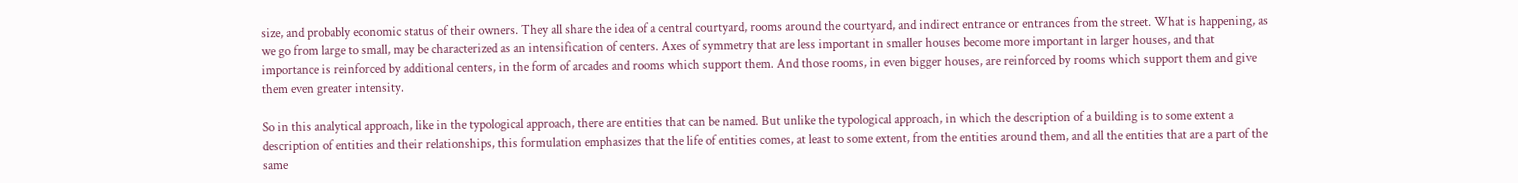size, and probably economic status of their owners. They all share the idea of a central courtyard, rooms around the courtyard, and indirect entrance or entrances from the street. What is happening, as we go from large to small, may be characterized as an intensification of centers. Axes of symmetry that are less important in smaller houses become more important in larger houses, and that importance is reinforced by additional centers, in the form of arcades and rooms which support them. And those rooms, in even bigger houses, are reinforced by rooms which support them and give them even greater intensity.

So in this analytical approach, like in the typological approach, there are entities that can be named. But unlike the typological approach, in which the description of a building is to some extent a description of entities and their relationships, this formulation emphasizes that the life of entities comes, at least to some extent, from the entities around them, and all the entities that are a part of the same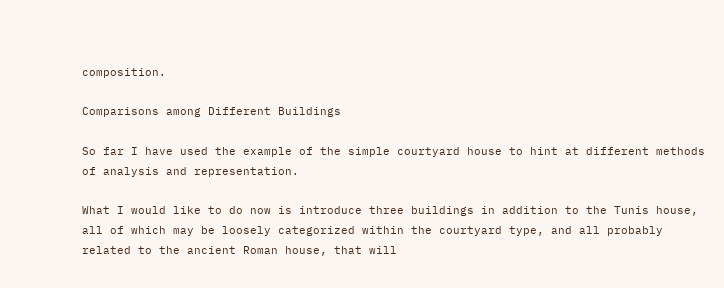composition.

Comparisons among Different Buildings

So far I have used the example of the simple courtyard house to hint at different methods of analysis and representation.

What I would like to do now is introduce three buildings in addition to the Tunis house, all of which may be loosely categorized within the courtyard type, and all probably related to the ancient Roman house, that will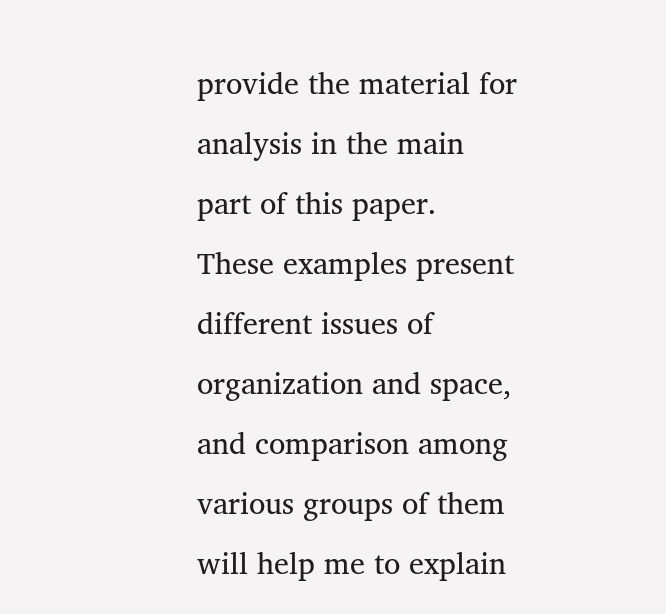provide the material for analysis in the main part of this paper. These examples present different issues of organization and space, and comparison among various groups of them will help me to explain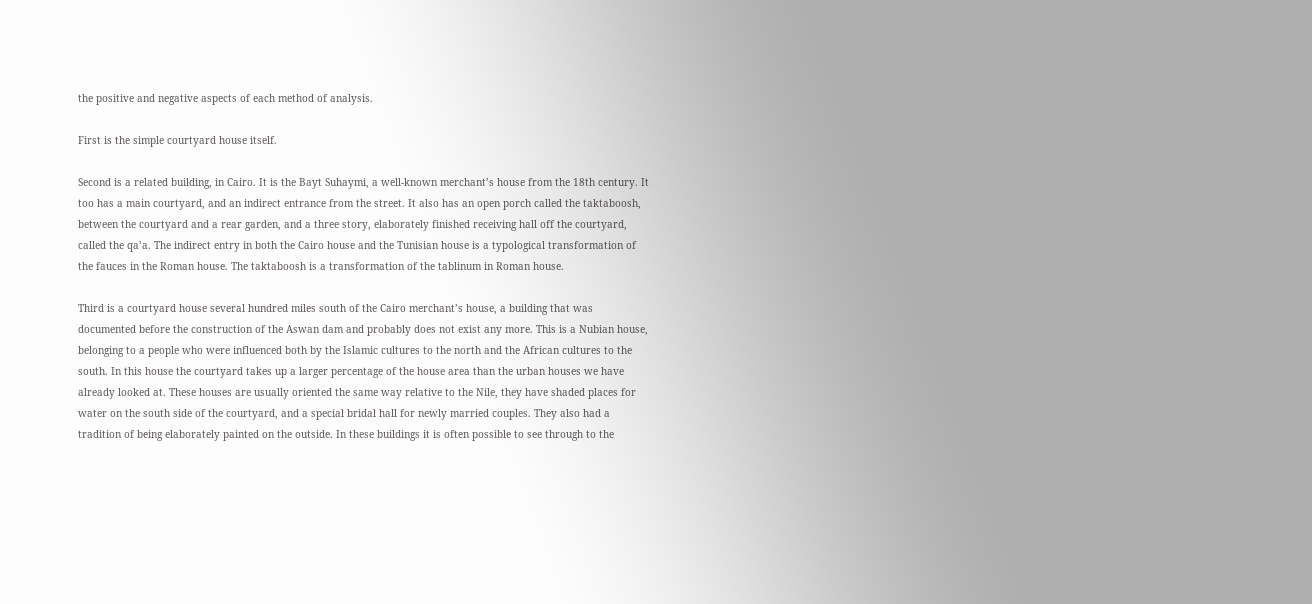the positive and negative aspects of each method of analysis.

First is the simple courtyard house itself.

Second is a related building, in Cairo. It is the Bayt Suhaymi, a well-known merchant’s house from the 18th century. It too has a main courtyard, and an indirect entrance from the street. It also has an open porch called the taktaboosh, between the courtyard and a rear garden, and a three story, elaborately finished receiving hall off the courtyard, called the qa’a. The indirect entry in both the Cairo house and the Tunisian house is a typological transformation of the fauces in the Roman house. The taktaboosh is a transformation of the tablinum in Roman house.

Third is a courtyard house several hundred miles south of the Cairo merchant’s house, a building that was documented before the construction of the Aswan dam and probably does not exist any more. This is a Nubian house, belonging to a people who were influenced both by the Islamic cultures to the north and the African cultures to the south. In this house the courtyard takes up a larger percentage of the house area than the urban houses we have already looked at. These houses are usually oriented the same way relative to the Nile, they have shaded places for water on the south side of the courtyard, and a special bridal hall for newly married couples. They also had a tradition of being elaborately painted on the outside. In these buildings it is often possible to see through to the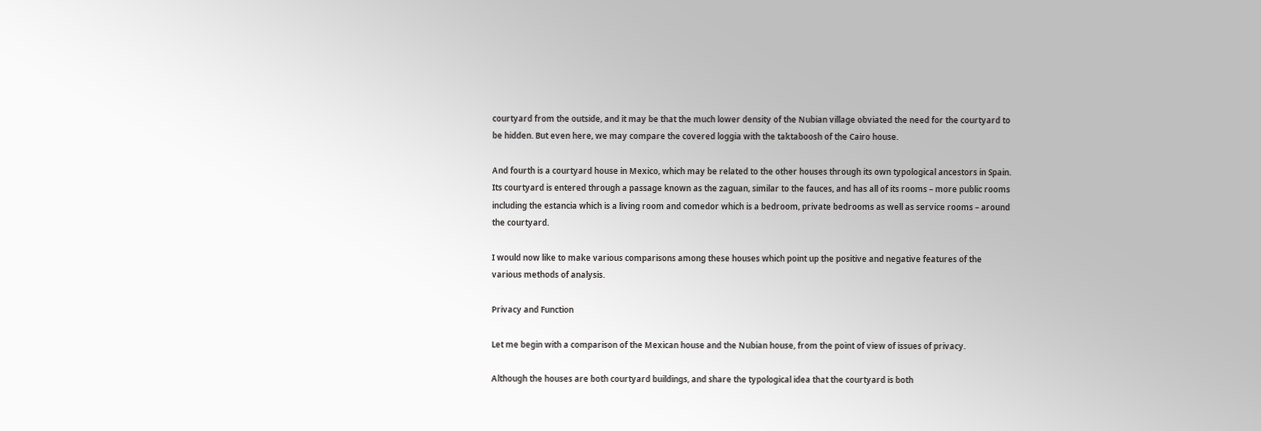courtyard from the outside, and it may be that the much lower density of the Nubian village obviated the need for the courtyard to be hidden. But even here, we may compare the covered loggia with the taktaboosh of the Cairo house.

And fourth is a courtyard house in Mexico, which may be related to the other houses through its own typological ancestors in Spain. Its courtyard is entered through a passage known as the zaguan, similar to the fauces, and has all of its rooms – more public rooms including the estancia which is a living room and comedor which is a bedroom, private bedrooms as well as service rooms – around the courtyard.

I would now like to make various comparisons among these houses which point up the positive and negative features of the various methods of analysis.

Privacy and Function

Let me begin with a comparison of the Mexican house and the Nubian house, from the point of view of issues of privacy.

Although the houses are both courtyard buildings, and share the typological idea that the courtyard is both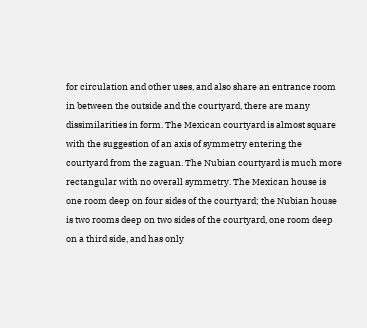for circulation and other uses, and also share an entrance room in between the outside and the courtyard, there are many dissimilarities in form. The Mexican courtyard is almost square with the suggestion of an axis of symmetry entering the courtyard from the zaguan. The Nubian courtyard is much more rectangular with no overall symmetry. The Mexican house is one room deep on four sides of the courtyard; the Nubian house is two rooms deep on two sides of the courtyard, one room deep on a third side, and has only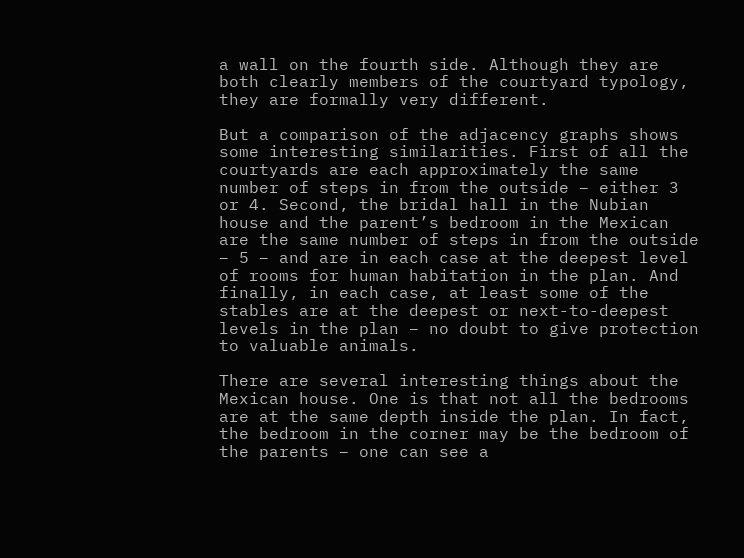a wall on the fourth side. Although they are both clearly members of the courtyard typology, they are formally very different.

But a comparison of the adjacency graphs shows some interesting similarities. First of all the courtyards are each approximately the same number of steps in from the outside – either 3 or 4. Second, the bridal hall in the Nubian house and the parent’s bedroom in the Mexican are the same number of steps in from the outside  – 5 – and are in each case at the deepest level of rooms for human habitation in the plan. And finally, in each case, at least some of the stables are at the deepest or next-to-deepest levels in the plan – no doubt to give protection to valuable animals.

There are several interesting things about the Mexican house. One is that not all the bedrooms are at the same depth inside the plan. In fact, the bedroom in the corner may be the bedroom of the parents – one can see a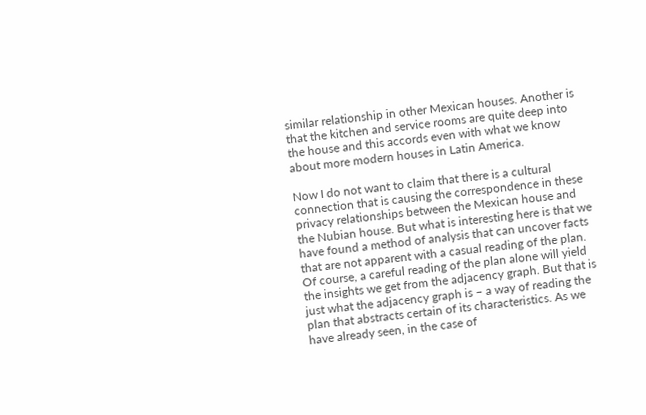similar relationship in other Mexican houses. Another is that the kitchen and service rooms are quite deep into the house and this accords even with what we know about more modern houses in Latin America.

Now I do not want to claim that there is a cultural connection that is causing the correspondence in these privacy relationships between the Mexican house and the Nubian house. But what is interesting here is that we have found a method of analysis that can uncover facts that are not apparent with a casual reading of the plan. Of course, a careful reading of the plan alone will yield the insights we get from the adjacency graph. But that is just what the adjacency graph is – a way of reading the plan that abstracts certain of its characteristics. As we have already seen, in the case of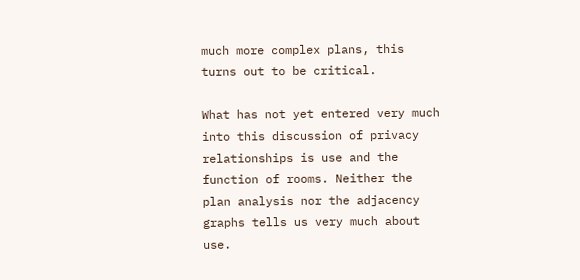much more complex plans, this turns out to be critical.

What has not yet entered very much into this discussion of privacy relationships is use and the function of rooms. Neither the plan analysis nor the adjacency graphs tells us very much about use.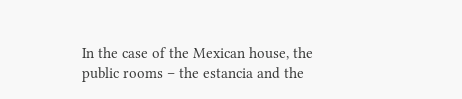In the case of the Mexican house, the public rooms – the estancia and the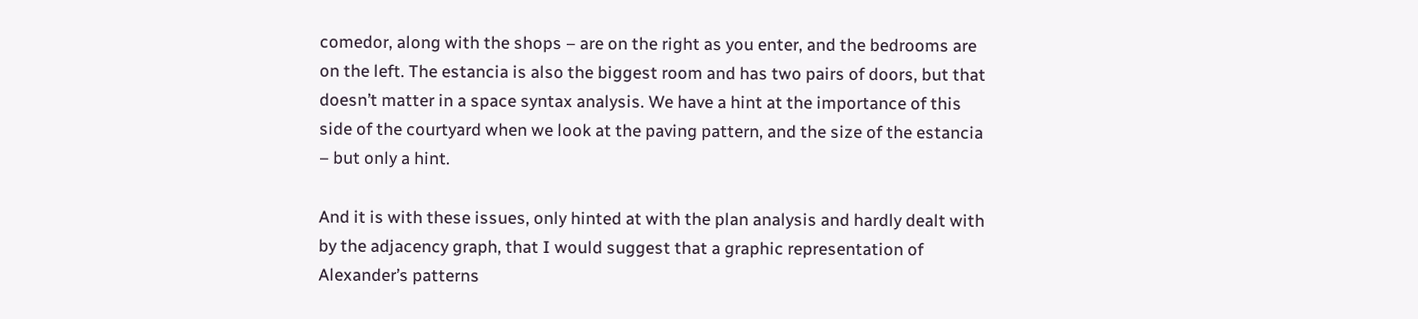comedor, along with the shops – are on the right as you enter, and the bedrooms are on the left. The estancia is also the biggest room and has two pairs of doors, but that doesn’t matter in a space syntax analysis. We have a hint at the importance of this side of the courtyard when we look at the paving pattern, and the size of the estancia – but only a hint.

And it is with these issues, only hinted at with the plan analysis and hardly dealt with by the adjacency graph, that I would suggest that a graphic representation of Alexander’s patterns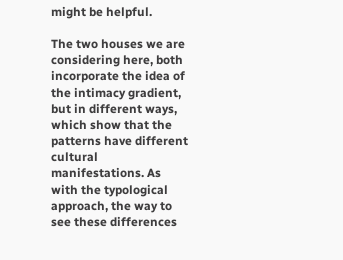might be helpful.

The two houses we are considering here, both incorporate the idea of the intimacy gradient, but in different ways, which show that the patterns have different cultural manifestations. As with the typological approach, the way to see these differences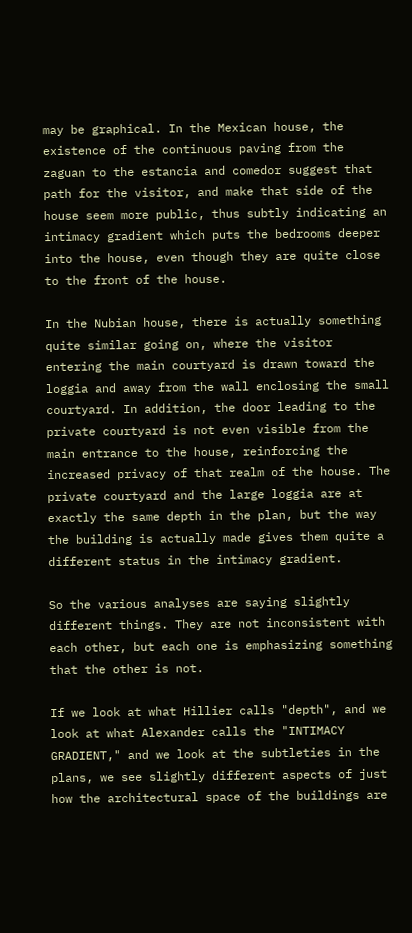may be graphical. In the Mexican house, the existence of the continuous paving from the zaguan to the estancia and comedor suggest that path for the visitor, and make that side of the house seem more public, thus subtly indicating an intimacy gradient which puts the bedrooms deeper into the house, even though they are quite close to the front of the house.

In the Nubian house, there is actually something quite similar going on, where the visitor entering the main courtyard is drawn toward the loggia and away from the wall enclosing the small courtyard. In addition, the door leading to the private courtyard is not even visible from the main entrance to the house, reinforcing the increased privacy of that realm of the house. The private courtyard and the large loggia are at exactly the same depth in the plan, but the way the building is actually made gives them quite a different status in the intimacy gradient.

So the various analyses are saying slightly different things. They are not inconsistent with each other, but each one is emphasizing something that the other is not.

If we look at what Hillier calls "depth", and we look at what Alexander calls the "INTIMACY GRADIENT," and we look at the subtleties in the plans, we see slightly different aspects of just how the architectural space of the buildings are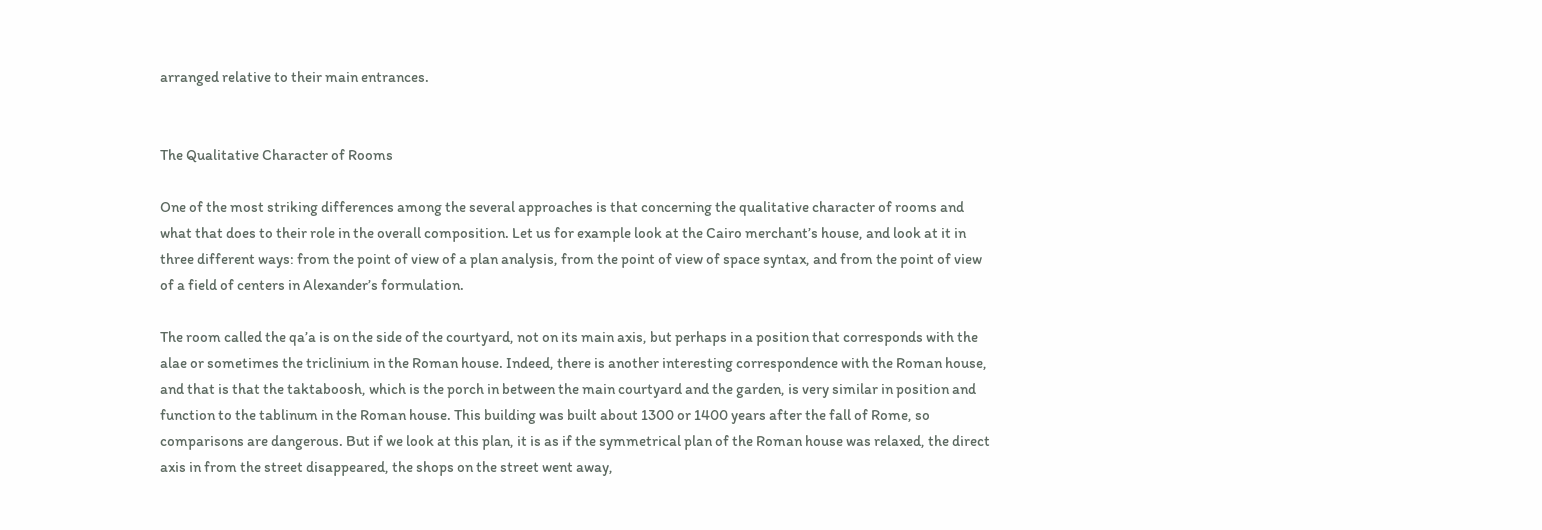arranged relative to their main entrances.


The Qualitative Character of Rooms

One of the most striking differences among the several approaches is that concerning the qualitative character of rooms and what that does to their role in the overall composition. Let us for example look at the Cairo merchant’s house, and look at it in three different ways: from the point of view of a plan analysis, from the point of view of space syntax, and from the point of view of a field of centers in Alexander’s formulation.

The room called the qa’a is on the side of the courtyard, not on its main axis, but perhaps in a position that corresponds with the alae or sometimes the triclinium in the Roman house. Indeed, there is another interesting correspondence with the Roman house, and that is that the taktaboosh, which is the porch in between the main courtyard and the garden, is very similar in position and function to the tablinum in the Roman house. This building was built about 1300 or 1400 years after the fall of Rome, so comparisons are dangerous. But if we look at this plan, it is as if the symmetrical plan of the Roman house was relaxed, the direct axis in from the street disappeared, the shops on the street went away,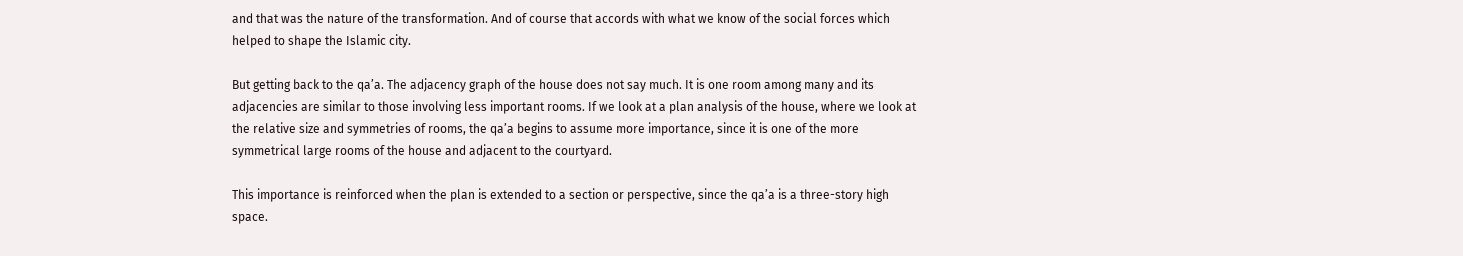and that was the nature of the transformation. And of course that accords with what we know of the social forces which helped to shape the Islamic city.

But getting back to the qa’a. The adjacency graph of the house does not say much. It is one room among many and its adjacencies are similar to those involving less important rooms. If we look at a plan analysis of the house, where we look at the relative size and symmetries of rooms, the qa’a begins to assume more importance, since it is one of the more symmetrical large rooms of the house and adjacent to the courtyard.

This importance is reinforced when the plan is extended to a section or perspective, since the qa’a is a three-story high space.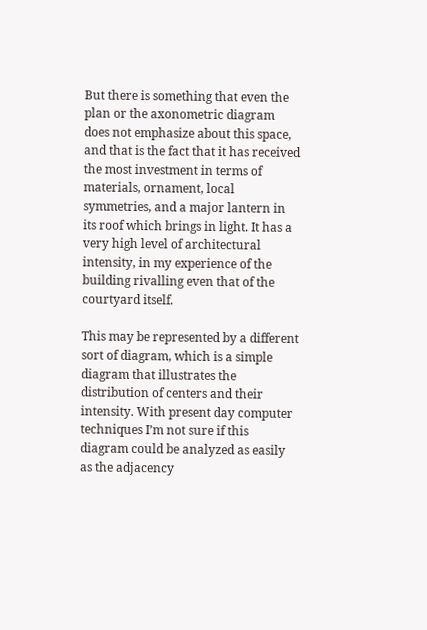But there is something that even the plan or the axonometric diagram does not emphasize about this space, and that is the fact that it has received the most investment in terms of materials, ornament, local symmetries, and a major lantern in its roof which brings in light. It has a very high level of architectural intensity, in my experience of the building rivalling even that of the courtyard itself.

This may be represented by a different sort of diagram, which is a simple diagram that illustrates the distribution of centers and their intensity. With present day computer techniques I’m not sure if this diagram could be analyzed as easily as the adjacency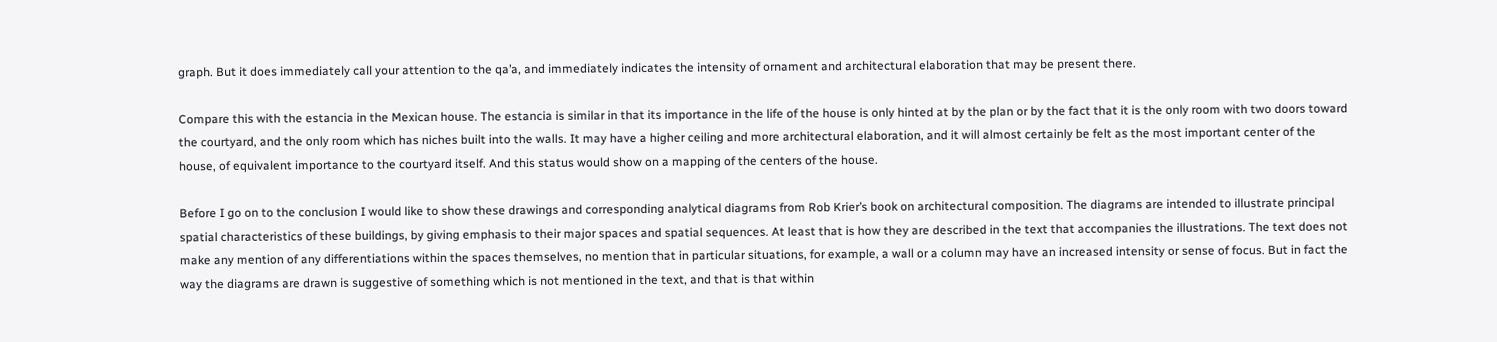graph. But it does immediately call your attention to the qa’a, and immediately indicates the intensity of ornament and architectural elaboration that may be present there.

Compare this with the estancia in the Mexican house. The estancia is similar in that its importance in the life of the house is only hinted at by the plan or by the fact that it is the only room with two doors toward the courtyard, and the only room which has niches built into the walls. It may have a higher ceiling and more architectural elaboration, and it will almost certainly be felt as the most important center of the house, of equivalent importance to the courtyard itself. And this status would show on a mapping of the centers of the house.

Before I go on to the conclusion I would like to show these drawings and corresponding analytical diagrams from Rob Krier’s book on architectural composition. The diagrams are intended to illustrate principal spatial characteristics of these buildings, by giving emphasis to their major spaces and spatial sequences. At least that is how they are described in the text that accompanies the illustrations. The text does not make any mention of any differentiations within the spaces themselves, no mention that in particular situations, for example, a wall or a column may have an increased intensity or sense of focus. But in fact the way the diagrams are drawn is suggestive of something which is not mentioned in the text, and that is that within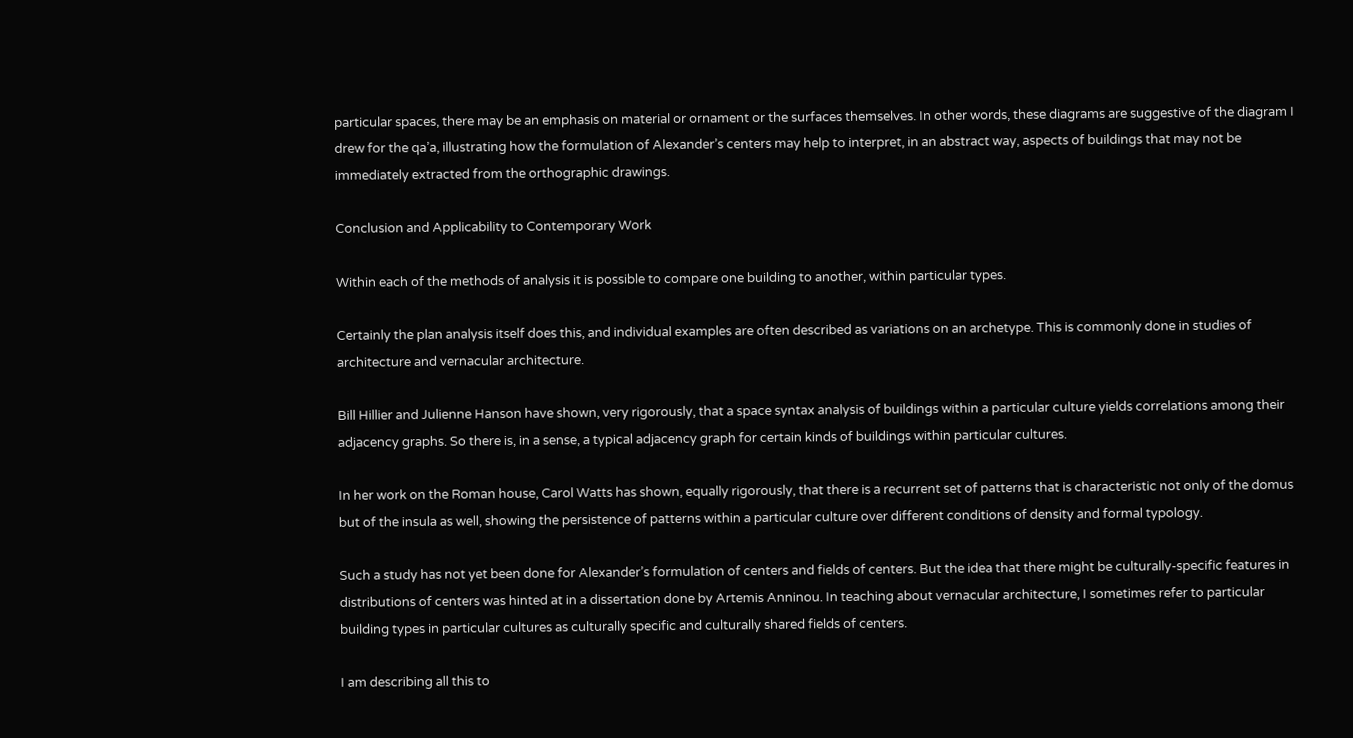particular spaces, there may be an emphasis on material or ornament or the surfaces themselves. In other words, these diagrams are suggestive of the diagram I drew for the qa’a, illustrating how the formulation of Alexander’s centers may help to interpret, in an abstract way, aspects of buildings that may not be immediately extracted from the orthographic drawings.

Conclusion and Applicability to Contemporary Work

Within each of the methods of analysis it is possible to compare one building to another, within particular types.

Certainly the plan analysis itself does this, and individual examples are often described as variations on an archetype. This is commonly done in studies of architecture and vernacular architecture.

Bill Hillier and Julienne Hanson have shown, very rigorously, that a space syntax analysis of buildings within a particular culture yields correlations among their adjacency graphs. So there is, in a sense, a typical adjacency graph for certain kinds of buildings within particular cultures.

In her work on the Roman house, Carol Watts has shown, equally rigorously, that there is a recurrent set of patterns that is characteristic not only of the domus but of the insula as well, showing the persistence of patterns within a particular culture over different conditions of density and formal typology.

Such a study has not yet been done for Alexander’s formulation of centers and fields of centers. But the idea that there might be culturally-specific features in distributions of centers was hinted at in a dissertation done by Artemis Anninou. In teaching about vernacular architecture, I sometimes refer to particular building types in particular cultures as culturally specific and culturally shared fields of centers.

I am describing all this to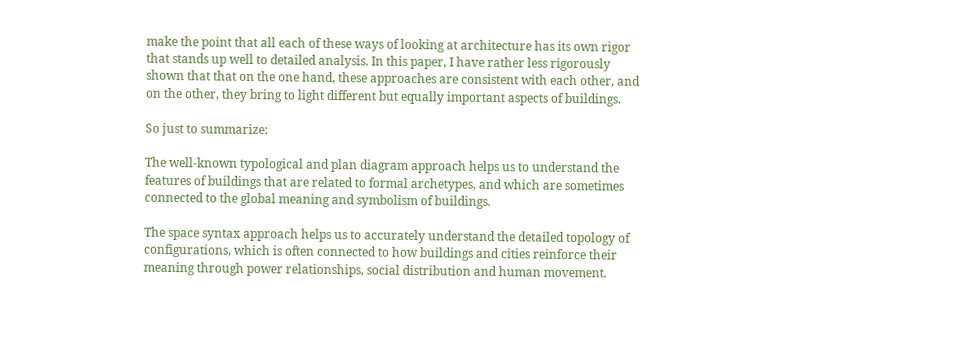make the point that all each of these ways of looking at architecture has its own rigor that stands up well to detailed analysis. In this paper, I have rather less rigorously shown that that on the one hand, these approaches are consistent with each other, and on the other, they bring to light different but equally important aspects of buildings.

So just to summarize:

The well-known typological and plan diagram approach helps us to understand the features of buildings that are related to formal archetypes, and which are sometimes connected to the global meaning and symbolism of buildings.

The space syntax approach helps us to accurately understand the detailed topology of configurations, which is often connected to how buildings and cities reinforce their meaning through power relationships, social distribution and human movement.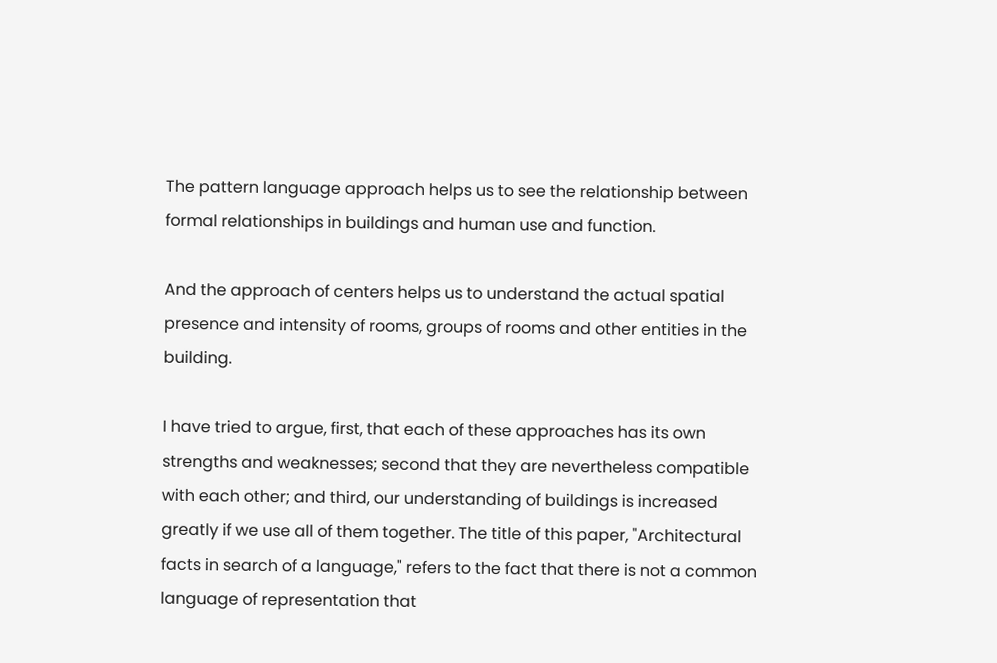The pattern language approach helps us to see the relationship between formal relationships in buildings and human use and function.

And the approach of centers helps us to understand the actual spatial presence and intensity of rooms, groups of rooms and other entities in the building.

I have tried to argue, first, that each of these approaches has its own strengths and weaknesses; second that they are nevertheless compatible with each other; and third, our understanding of buildings is increased greatly if we use all of them together. The title of this paper, "Architectural facts in search of a language," refers to the fact that there is not a common language of representation that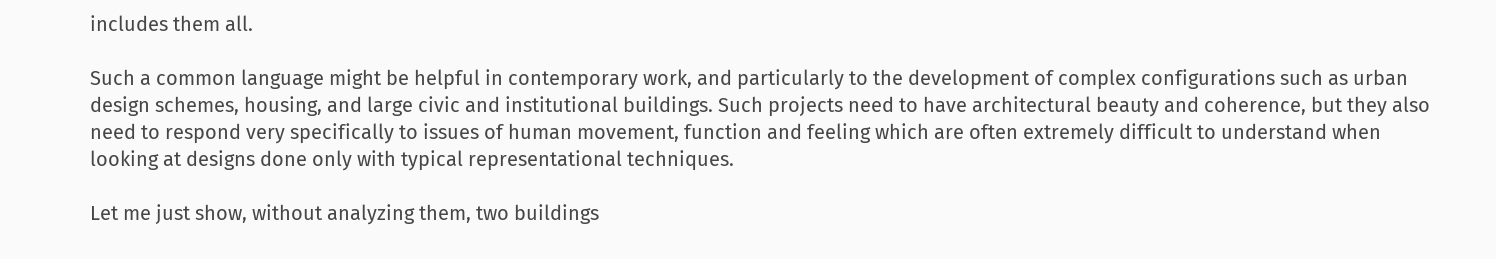includes them all.

Such a common language might be helpful in contemporary work, and particularly to the development of complex configurations such as urban design schemes, housing, and large civic and institutional buildings. Such projects need to have architectural beauty and coherence, but they also need to respond very specifically to issues of human movement, function and feeling which are often extremely difficult to understand when looking at designs done only with typical representational techniques.

Let me just show, without analyzing them, two buildings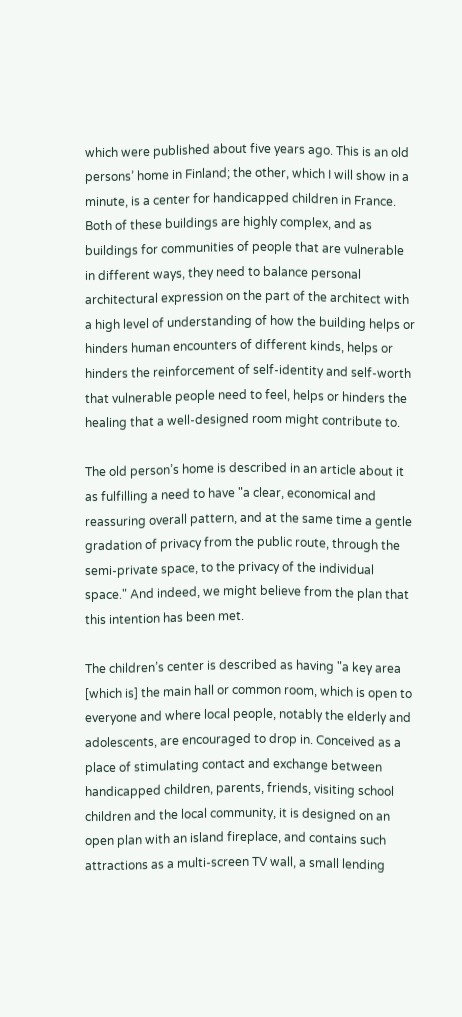which were published about five years ago. This is an old persons’ home in Finland; the other, which I will show in a minute, is a center for handicapped children in France. Both of these buildings are highly complex, and as buildings for communities of people that are vulnerable in different ways, they need to balance personal architectural expression on the part of the architect with a high level of understanding of how the building helps or hinders human encounters of different kinds, helps or hinders the reinforcement of self-identity and self-worth that vulnerable people need to feel, helps or hinders the healing that a well-designed room might contribute to.

The old person’s home is described in an article about it as fulfilling a need to have "a clear, economical and reassuring overall pattern, and at the same time a gentle gradation of privacy from the public route, through the semi-private space, to the privacy of the individual space." And indeed, we might believe from the plan that this intention has been met.

The children’s center is described as having "a key area [which is] the main hall or common room, which is open to everyone and where local people, notably the elderly and adolescents, are encouraged to drop in. Conceived as a place of stimulating contact and exchange between handicapped children, parents, friends, visiting school children and the local community, it is designed on an open plan with an island fireplace, and contains such attractions as a multi-screen TV wall, a small lending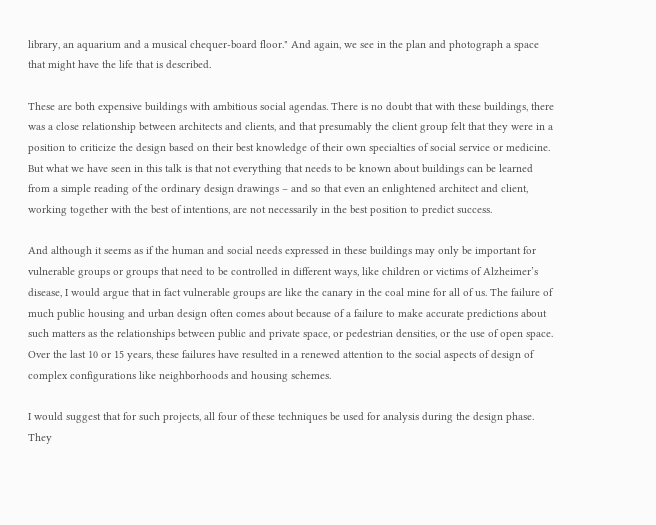library, an aquarium and a musical chequer-board floor." And again, we see in the plan and photograph a space that might have the life that is described.

These are both expensive buildings with ambitious social agendas. There is no doubt that with these buildings, there was a close relationship between architects and clients, and that presumably the client group felt that they were in a position to criticize the design based on their best knowledge of their own specialties of social service or medicine. But what we have seen in this talk is that not everything that needs to be known about buildings can be learned from a simple reading of the ordinary design drawings – and so that even an enlightened architect and client, working together with the best of intentions, are not necessarily in the best position to predict success.

And although it seems as if the human and social needs expressed in these buildings may only be important for vulnerable groups or groups that need to be controlled in different ways, like children or victims of Alzheimer’s disease, I would argue that in fact vulnerable groups are like the canary in the coal mine for all of us. The failure of much public housing and urban design often comes about because of a failure to make accurate predictions about such matters as the relationships between public and private space, or pedestrian densities, or the use of open space. Over the last 10 or 15 years, these failures have resulted in a renewed attention to the social aspects of design of complex configurations like neighborhoods and housing schemes.

I would suggest that for such projects, all four of these techniques be used for analysis during the design phase. They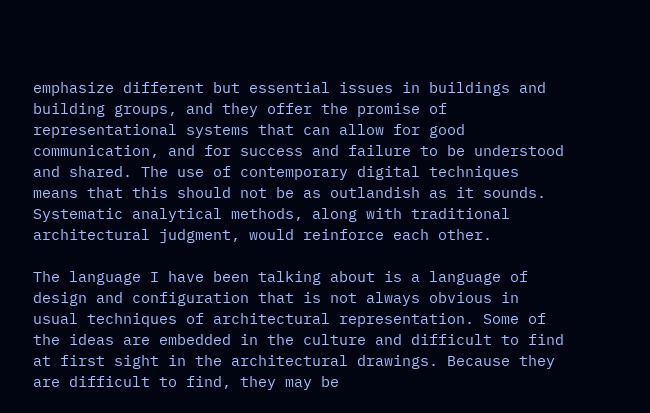emphasize different but essential issues in buildings and building groups, and they offer the promise of representational systems that can allow for good communication, and for success and failure to be understood and shared. The use of contemporary digital techniques means that this should not be as outlandish as it sounds. Systematic analytical methods, along with traditional architectural judgment, would reinforce each other.

The language I have been talking about is a language of design and configuration that is not always obvious in usual techniques of architectural representation. Some of the ideas are embedded in the culture and difficult to find at first sight in the architectural drawings. Because they are difficult to find, they may be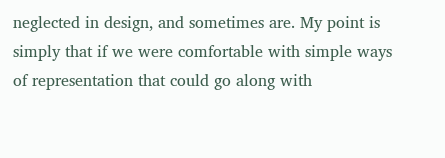neglected in design, and sometimes are. My point is simply that if we were comfortable with simple ways of representation that could go along with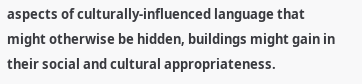aspects of culturally-influenced language that might otherwise be hidden, buildings might gain in their social and cultural appropriateness.